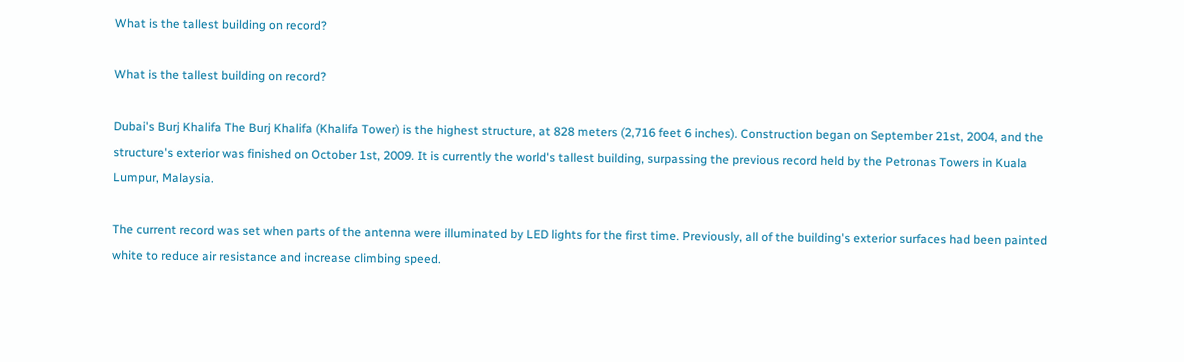What is the tallest building on record?

What is the tallest building on record?

Dubai's Burj Khalifa The Burj Khalifa (Khalifa Tower) is the highest structure, at 828 meters (2,716 feet 6 inches). Construction began on September 21st, 2004, and the structure's exterior was finished on October 1st, 2009. It is currently the world's tallest building, surpassing the previous record held by the Petronas Towers in Kuala Lumpur, Malaysia.

The current record was set when parts of the antenna were illuminated by LED lights for the first time. Previously, all of the building's exterior surfaces had been painted white to reduce air resistance and increase climbing speed.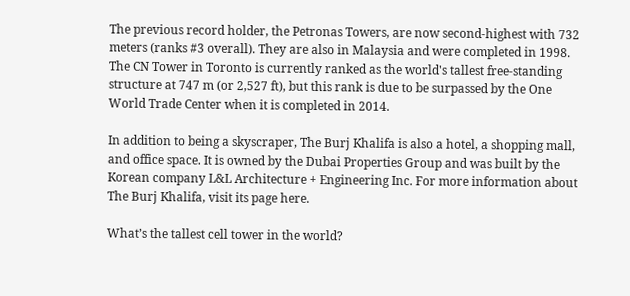The previous record holder, the Petronas Towers, are now second-highest with 732 meters (ranks #3 overall). They are also in Malaysia and were completed in 1998. The CN Tower in Toronto is currently ranked as the world's tallest free-standing structure at 747 m (or 2,527 ft), but this rank is due to be surpassed by the One World Trade Center when it is completed in 2014.

In addition to being a skyscraper, The Burj Khalifa is also a hotel, a shopping mall, and office space. It is owned by the Dubai Properties Group and was built by the Korean company L&L Architecture + Engineering Inc. For more information about The Burj Khalifa, visit its page here.

What’s the tallest cell tower in the world?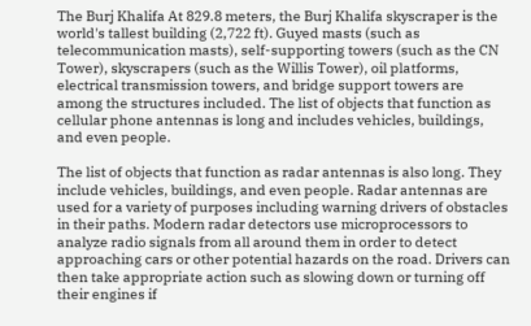The Burj Khalifa At 829.8 meters, the Burj Khalifa skyscraper is the world's tallest building (2,722 ft). Guyed masts (such as telecommunication masts), self-supporting towers (such as the CN Tower), skyscrapers (such as the Willis Tower), oil platforms, electrical transmission towers, and bridge support towers are among the structures included. The list of objects that function as cellular phone antennas is long and includes vehicles, buildings, and even people.

The list of objects that function as radar antennas is also long. They include vehicles, buildings, and even people. Radar antennas are used for a variety of purposes including warning drivers of obstacles in their paths. Modern radar detectors use microprocessors to analyze radio signals from all around them in order to detect approaching cars or other potential hazards on the road. Drivers can then take appropriate action such as slowing down or turning off their engines if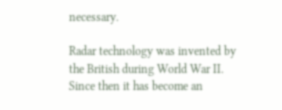necessary.

Radar technology was invented by the British during World War II. Since then it has become an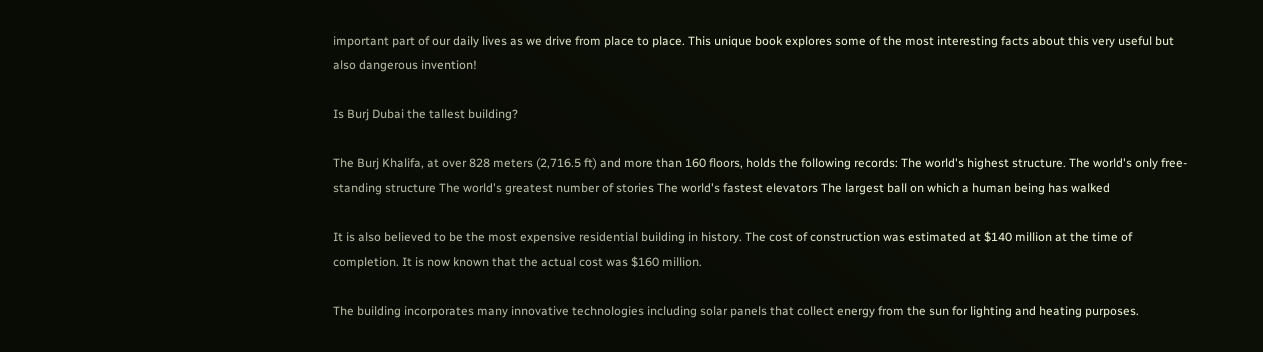important part of our daily lives as we drive from place to place. This unique book explores some of the most interesting facts about this very useful but also dangerous invention!

Is Burj Dubai the tallest building?

The Burj Khalifa, at over 828 meters (2,716.5 ft) and more than 160 floors, holds the following records: The world's highest structure. The world's only free-standing structure The world's greatest number of stories The world's fastest elevators The largest ball on which a human being has walked

It is also believed to be the most expensive residential building in history. The cost of construction was estimated at $140 million at the time of completion. It is now known that the actual cost was $160 million.

The building incorporates many innovative technologies including solar panels that collect energy from the sun for lighting and heating purposes.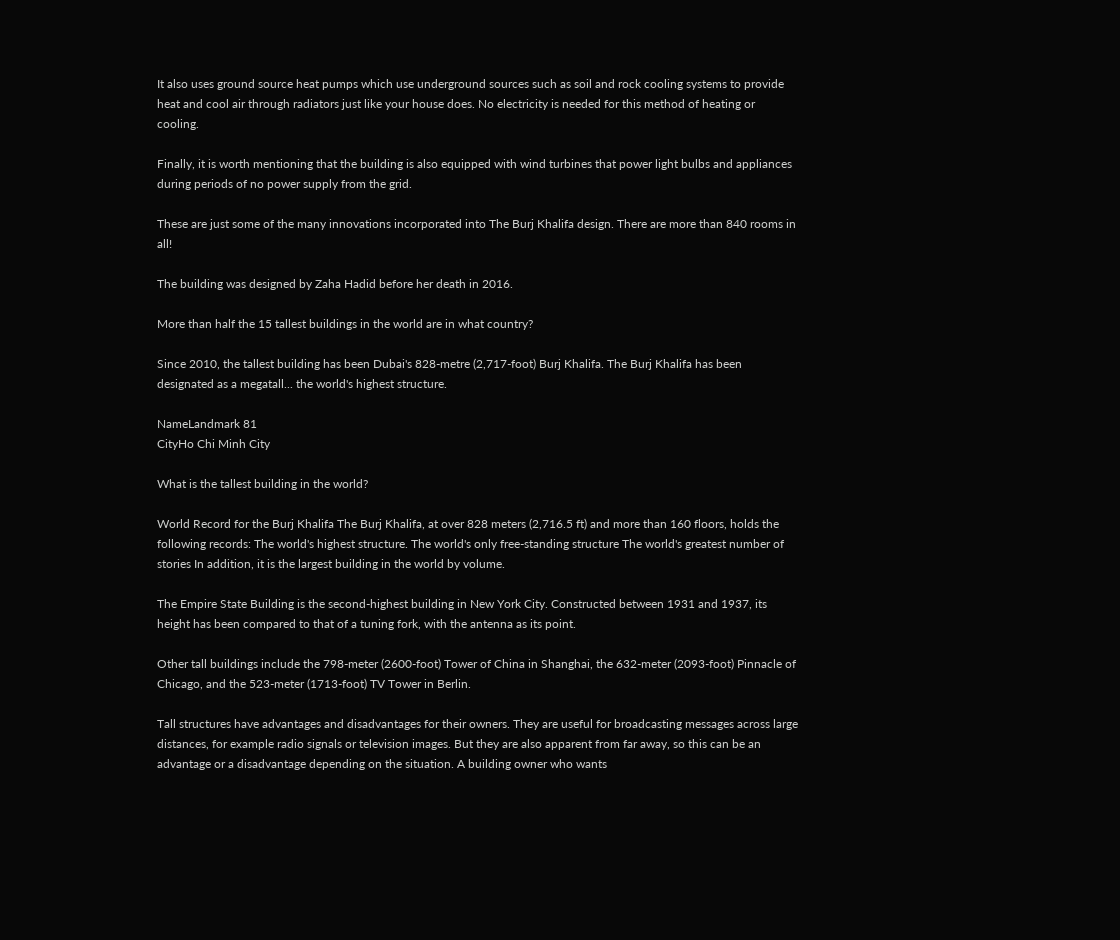It also uses ground source heat pumps which use underground sources such as soil and rock cooling systems to provide heat and cool air through radiators just like your house does. No electricity is needed for this method of heating or cooling.

Finally, it is worth mentioning that the building is also equipped with wind turbines that power light bulbs and appliances during periods of no power supply from the grid.

These are just some of the many innovations incorporated into The Burj Khalifa design. There are more than 840 rooms in all!

The building was designed by Zaha Hadid before her death in 2016.

More than half the 15 tallest buildings in the world are in what country?

Since 2010, the tallest building has been Dubai's 828-metre (2,717-foot) Burj Khalifa. The Burj Khalifa has been designated as a megatall... the world's highest structure.

NameLandmark 81
CityHo Chi Minh City

What is the tallest building in the world?

World Record for the Burj Khalifa The Burj Khalifa, at over 828 meters (2,716.5 ft) and more than 160 floors, holds the following records: The world's highest structure. The world's only free-standing structure The world's greatest number of stories In addition, it is the largest building in the world by volume.

The Empire State Building is the second-highest building in New York City. Constructed between 1931 and 1937, its height has been compared to that of a tuning fork, with the antenna as its point.

Other tall buildings include the 798-meter (2600-foot) Tower of China in Shanghai, the 632-meter (2093-foot) Pinnacle of Chicago, and the 523-meter (1713-foot) TV Tower in Berlin.

Tall structures have advantages and disadvantages for their owners. They are useful for broadcasting messages across large distances, for example radio signals or television images. But they are also apparent from far away, so this can be an advantage or a disadvantage depending on the situation. A building owner who wants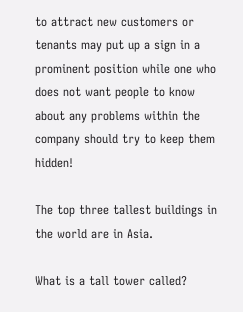to attract new customers or tenants may put up a sign in a prominent position while one who does not want people to know about any problems within the company should try to keep them hidden!

The top three tallest buildings in the world are in Asia.

What is a tall tower called?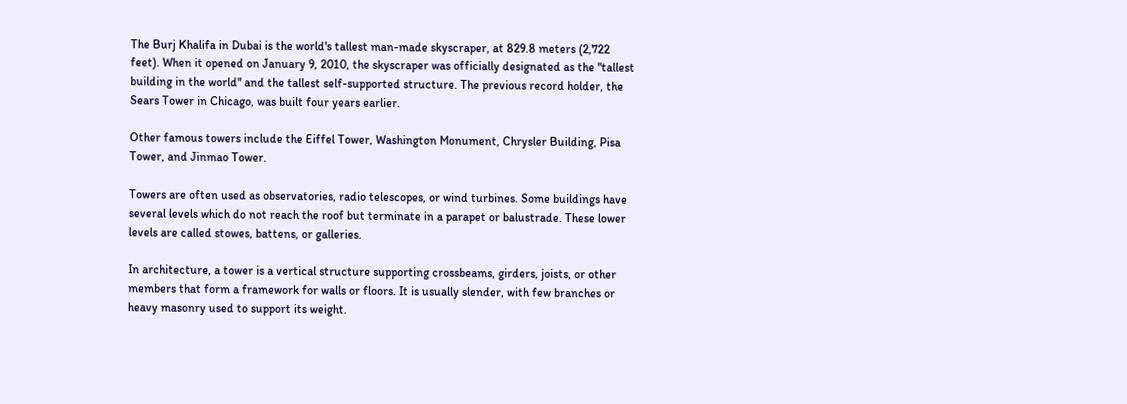The Burj Khalifa in Dubai is the world's tallest man-made skyscraper, at 829.8 meters (2,722 feet). When it opened on January 9, 2010, the skyscraper was officially designated as the "tallest building in the world" and the tallest self-supported structure. The previous record holder, the Sears Tower in Chicago, was built four years earlier.

Other famous towers include the Eiffel Tower, Washington Monument, Chrysler Building, Pisa Tower, and Jinmao Tower.

Towers are often used as observatories, radio telescopes, or wind turbines. Some buildings have several levels which do not reach the roof but terminate in a parapet or balustrade. These lower levels are called stowes, battens, or galleries.

In architecture, a tower is a vertical structure supporting crossbeams, girders, joists, or other members that form a framework for walls or floors. It is usually slender, with few branches or heavy masonry used to support its weight.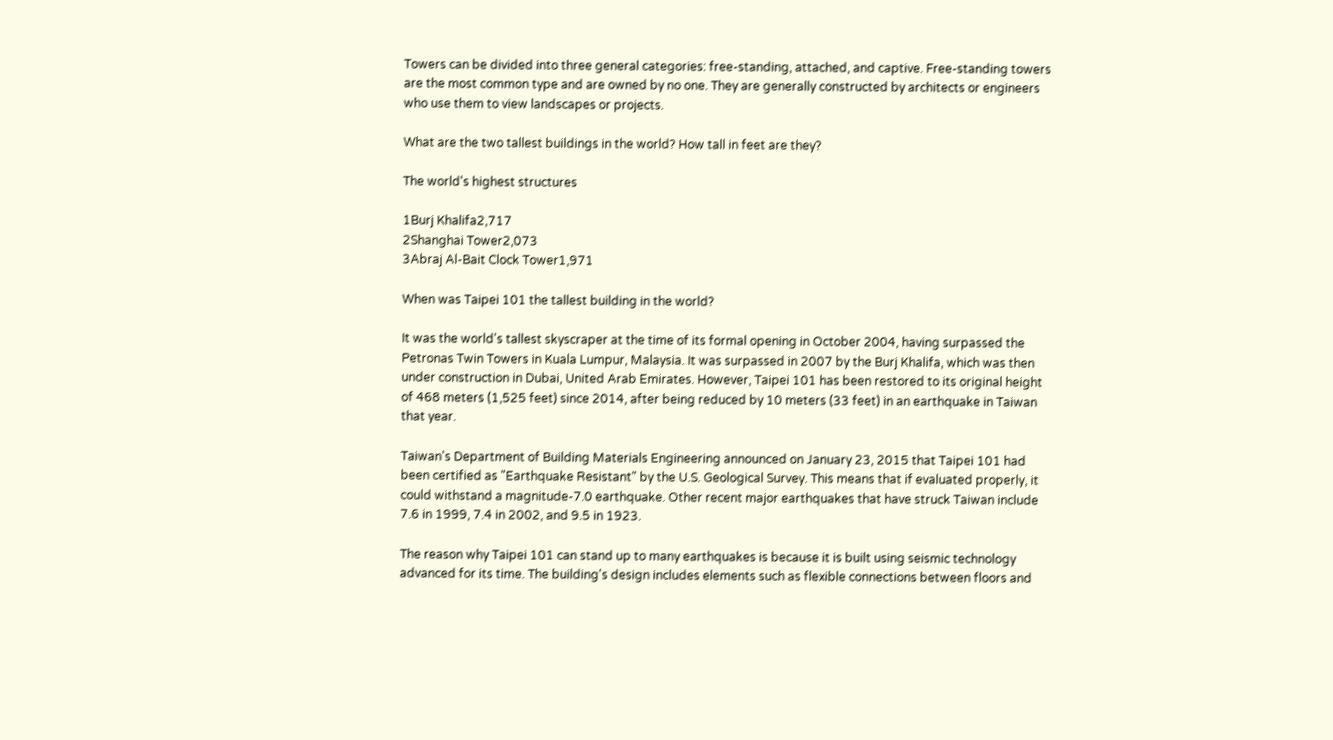Towers can be divided into three general categories: free-standing, attached, and captive. Free-standing towers are the most common type and are owned by no one. They are generally constructed by architects or engineers who use them to view landscapes or projects.

What are the two tallest buildings in the world? How tall in feet are they?

The world's highest structures

1Burj Khalifa2,717
2Shanghai Tower2,073
3Abraj Al-Bait Clock Tower1,971

When was Taipei 101 the tallest building in the world?

It was the world's tallest skyscraper at the time of its formal opening in October 2004, having surpassed the Petronas Twin Towers in Kuala Lumpur, Malaysia. It was surpassed in 2007 by the Burj Khalifa, which was then under construction in Dubai, United Arab Emirates. However, Taipei 101 has been restored to its original height of 468 meters (1,525 feet) since 2014, after being reduced by 10 meters (33 feet) in an earthquake in Taiwan that year.

Taiwan's Department of Building Materials Engineering announced on January 23, 2015 that Taipei 101 had been certified as "Earthquake Resistant" by the U.S. Geological Survey. This means that if evaluated properly, it could withstand a magnitude-7.0 earthquake. Other recent major earthquakes that have struck Taiwan include 7.6 in 1999, 7.4 in 2002, and 9.5 in 1923.

The reason why Taipei 101 can stand up to many earthquakes is because it is built using seismic technology advanced for its time. The building's design includes elements such as flexible connections between floors and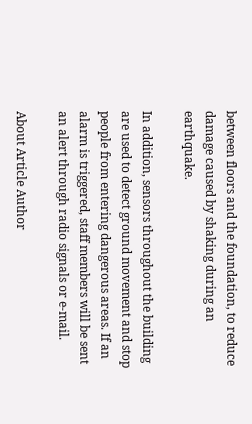between floors and the foundation, to reduce damage caused by shaking during an earthquake.

In addition, sensors throughout the building are used to detect ground movement and stop people from entering dangerous areas. If an alarm is triggered, staff members will be sent an alert through radio signals or e-mail.

About Article Author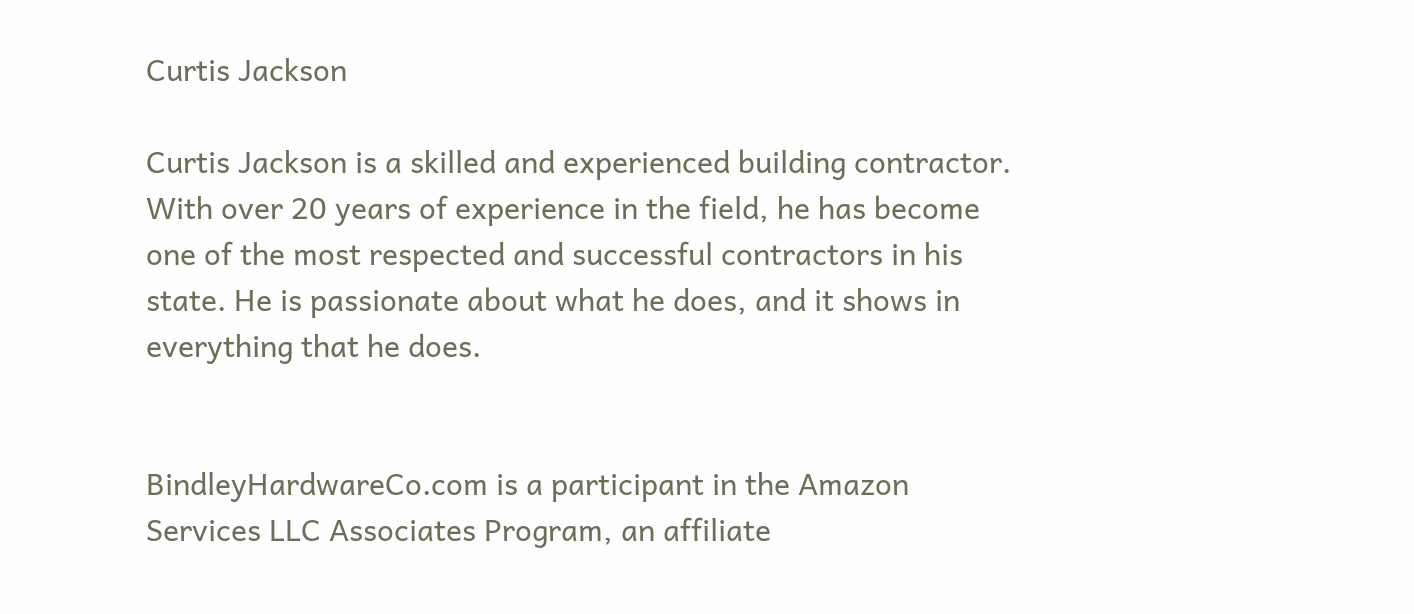Curtis Jackson

Curtis Jackson is a skilled and experienced building contractor. With over 20 years of experience in the field, he has become one of the most respected and successful contractors in his state. He is passionate about what he does, and it shows in everything that he does.


BindleyHardwareCo.com is a participant in the Amazon Services LLC Associates Program, an affiliate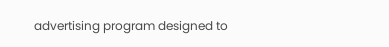advertising program designed to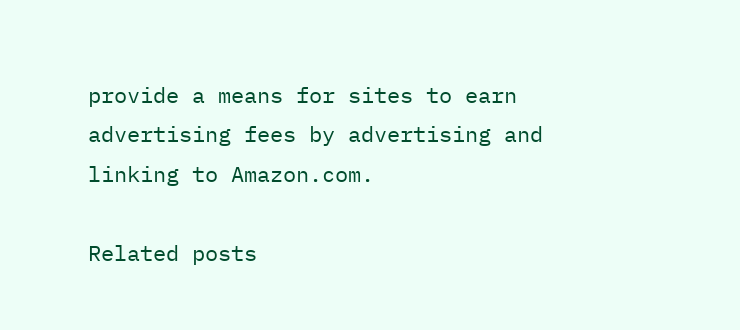provide a means for sites to earn advertising fees by advertising and linking to Amazon.com.

Related posts